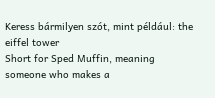Keress bármilyen szót, mint például: the eiffel tower
Short for Sped Muffin, meaning someone who makes a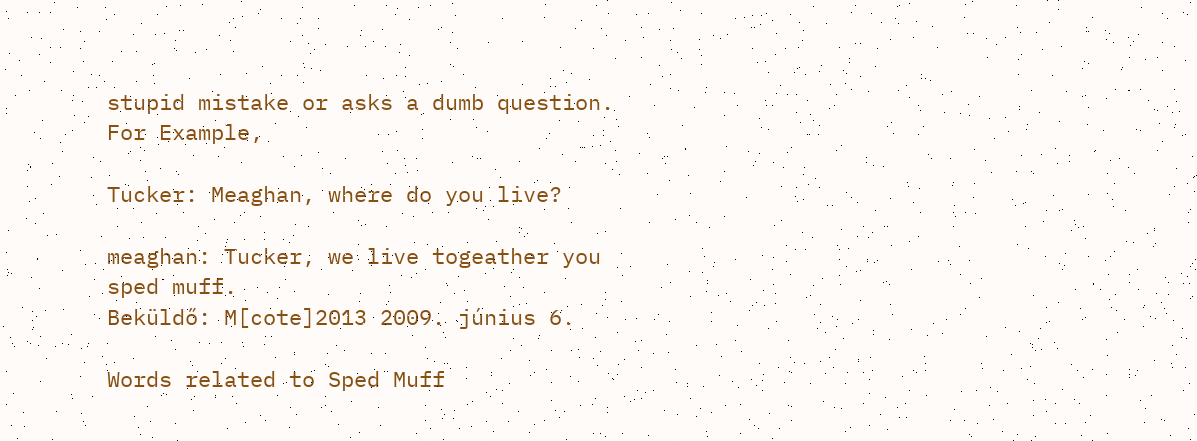stupid mistake or asks a dumb question.
For Example,

Tucker: Meaghan, where do you live?

meaghan: Tucker, we live togeather you sped muff.
Beküldő: M[cote]2013 2009. június 6.

Words related to Sped Muff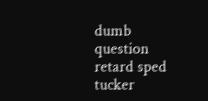dumb question retard sped tucker